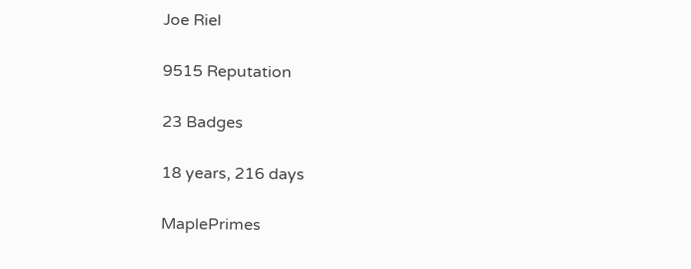Joe Riel

9515 Reputation

23 Badges

18 years, 216 days

MaplePrimes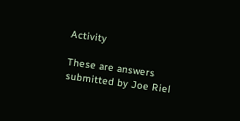Activity

These are answers submitted by Joe Riel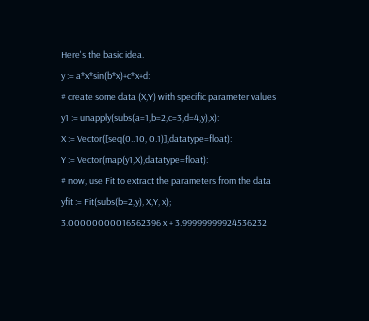Here's the basic idea.
y := a*x*sin(b*x)+c*x+d:
# create some data (X,Y) with specific parameter values
y1 := unapply(subs(a=1,b=2,c=3,d=4,y),x):
X := Vector([seq(0..10, 0.1)],datatype=float):
Y := Vector(map(y1,X),datatype=float):
# now, use Fit to extract the parameters from the data
yfit := Fit(subs(b=2,y), X,Y, x);
3.00000000016562396 x + 3.99999999924536232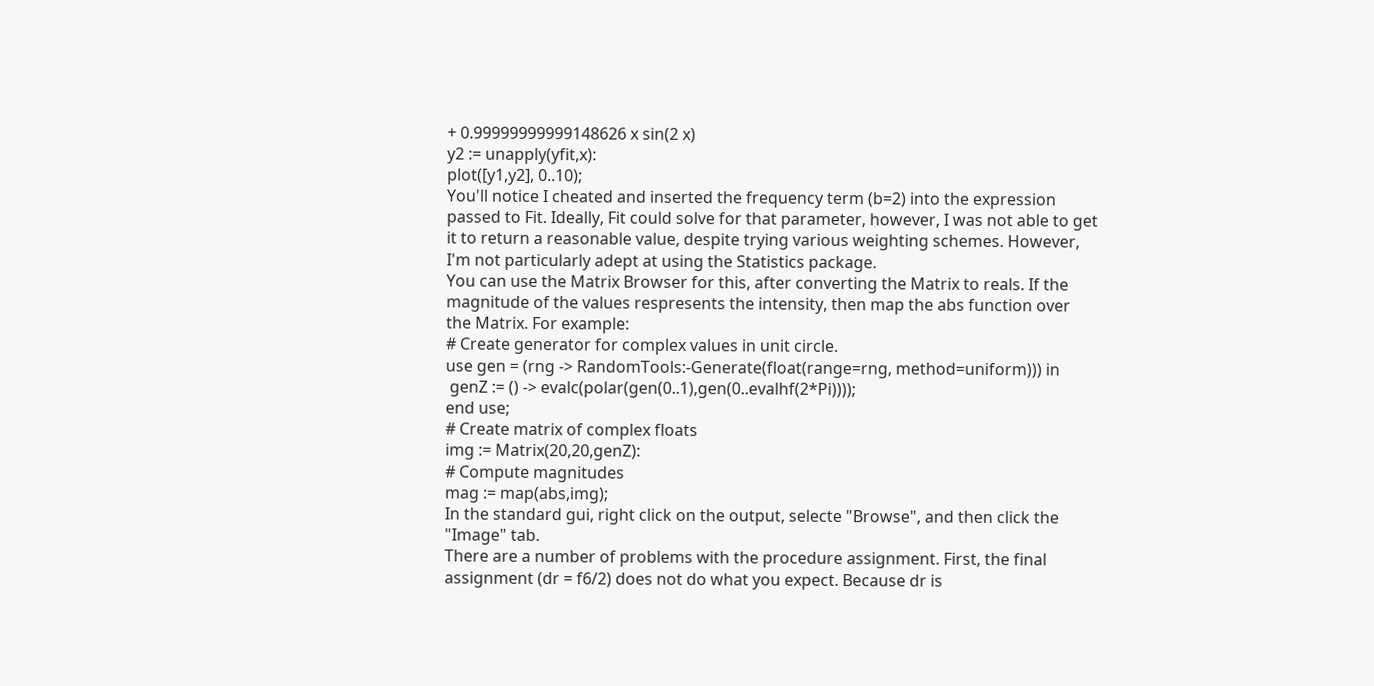+ 0.99999999999148626 x sin(2 x)
y2 := unapply(yfit,x):
plot([y1,y2], 0..10);
You'll notice I cheated and inserted the frequency term (b=2) into the expression passed to Fit. Ideally, Fit could solve for that parameter, however, I was not able to get it to return a reasonable value, despite trying various weighting schemes. However, I'm not particularly adept at using the Statistics package.
You can use the Matrix Browser for this, after converting the Matrix to reals. If the magnitude of the values respresents the intensity, then map the abs function over the Matrix. For example:
# Create generator for complex values in unit circle.
use gen = (rng -> RandomTools:-Generate(float(range=rng, method=uniform))) in
 genZ := () -> evalc(polar(gen(0..1),gen(0..evalhf(2*Pi))));
end use;
# Create matrix of complex floats
img := Matrix(20,20,genZ):
# Compute magnitudes
mag := map(abs,img);
In the standard gui, right click on the output, selecte "Browse", and then click the "Image" tab.
There are a number of problems with the procedure assignment. First, the final assignment (dr = f6/2) does not do what you expect. Because dr is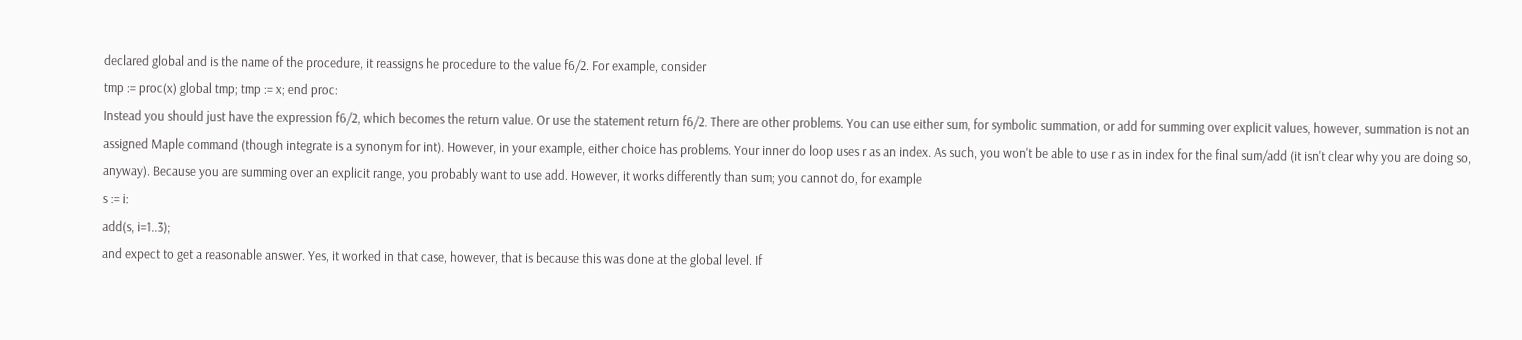declared global and is the name of the procedure, it reassigns he procedure to the value f6/2. For example, consider
tmp := proc(x) global tmp; tmp := x; end proc:
Instead you should just have the expression f6/2, which becomes the return value. Or use the statement return f6/2. There are other problems. You can use either sum, for symbolic summation, or add for summing over explicit values, however, summation is not an assigned Maple command (though integrate is a synonym for int). However, in your example, either choice has problems. Your inner do loop uses r as an index. As such, you won't be able to use r as in index for the final sum/add (it isn't clear why you are doing so, anyway). Because you are summing over an explicit range, you probably want to use add. However, it works differently than sum; you cannot do, for example
s := i:
add(s, i=1..3);
and expect to get a reasonable answer. Yes, it worked in that case, however, that is because this was done at the global level. If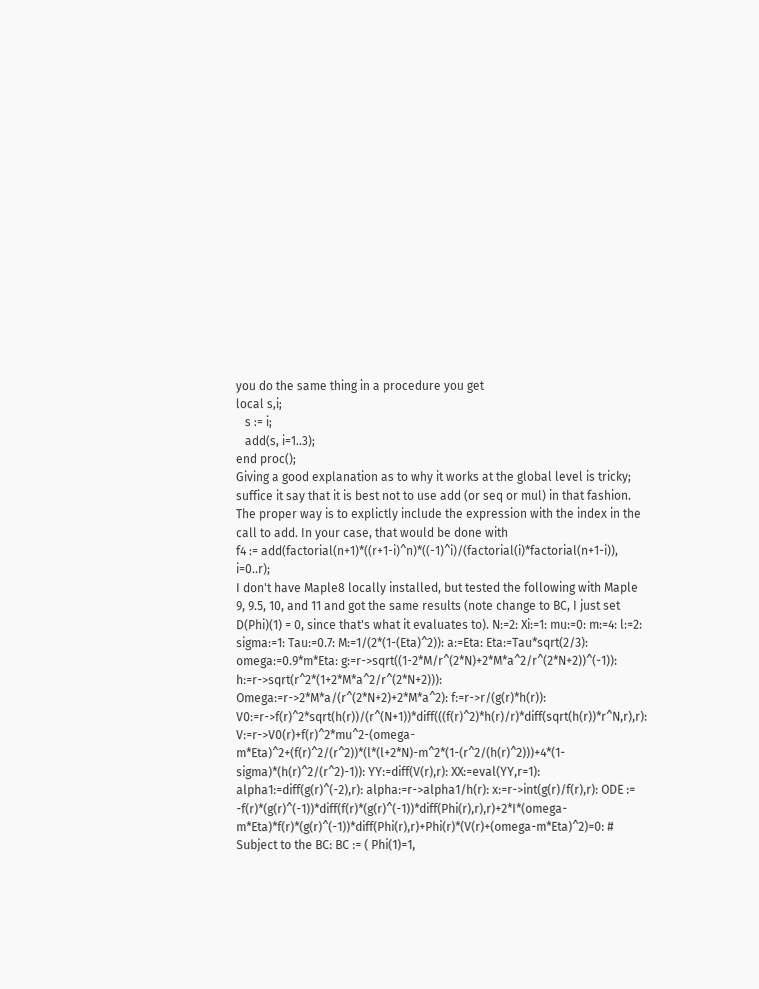you do the same thing in a procedure you get
local s,i;
   s := i;
   add(s, i=1..3);
end proc();
Giving a good explanation as to why it works at the global level is tricky; suffice it say that it is best not to use add (or seq or mul) in that fashion. The proper way is to explictly include the expression with the index in the call to add. In your case, that would be done with
f4 := add(factorial(n+1)*((r+1-i)^n)*((-1)^i)/(factorial(i)*factorial(n+1-i)), i=0..r);
I don't have Maple8 locally installed, but tested the following with Maple 9, 9.5, 10, and 11 and got the same results (note change to BC, I just set D(Phi)(1) = 0, since that's what it evaluates to). N:=2: Xi:=1: mu:=0: m:=4: l:=2: sigma:=1: Tau:=0.7: M:=1/(2*(1-(Eta)^2)): a:=Eta: Eta:=Tau*sqrt(2/3): omega:=0.9*m*Eta: g:=r->sqrt((1-2*M/r^(2*N)+2*M*a^2/r^(2*N+2))^(-1)): h:=r->sqrt(r^2*(1+2*M*a^2/r^(2*N+2))): Omega:=r->2*M*a/(r^(2*N+2)+2*M*a^2): f:=r->r/(g(r)*h(r)): V0:=r->f(r)^2*sqrt(h(r))/(r^(N+1))*diff(((f(r)^2)*h(r)/r)*diff(sqrt(h(r))*r^N,r),r): V:=r->V0(r)+f(r)^2*mu^2-(omega-m*Eta)^2+(f(r)^2/(r^2))*(l*(l+2*N)-m^2*(1-(r^2/(h(r)^2)))+4*(1-sigma)*(h(r)^2/(r^2)-1)): YY:=diff(V(r),r): XX:=eval(YY,r=1): alpha1:=diff(g(r)^(-2),r): alpha:=r->alpha1/h(r): x:=r->int(g(r)/f(r),r): ODE := -f(r)*(g(r)^(-1))*diff(f(r)*(g(r)^(-1))*diff(Phi(r),r),r)+2*I*(omega-m*Eta)*f(r)*(g(r)^(-1))*diff(Phi(r),r)+Phi(r)*(V(r)+(omega-m*Eta)^2)=0: # Subject to the BC: BC := ( Phi(1)=1,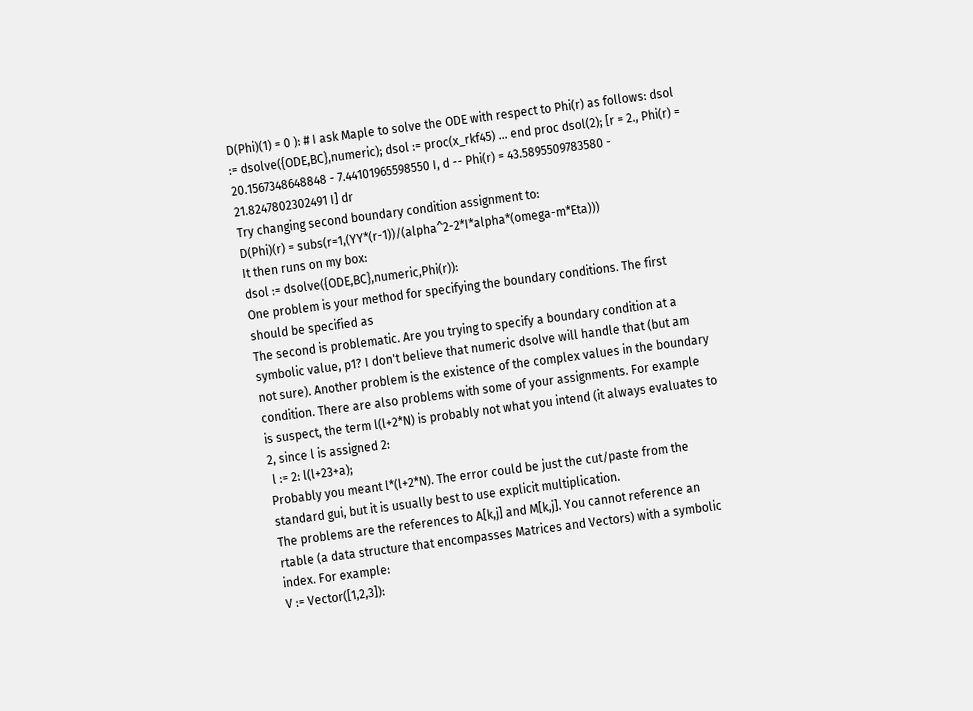D(Phi)(1) = 0 ): # I ask Maple to solve the ODE with respect to Phi(r) as follows: dsol := dsolve({ODE,BC},numeric); dsol := proc(x_rkf45) ... end proc dsol(2); [r = 2., Phi(r) = 20.1567348648848 - 7.44101965598550 I, d -- Phi(r) = 43.5895509783580 - 21.8247802302491 I] dr
Try changing second boundary condition assignment to:
D(Phi)(r) = subs(r=1,(YY*(r-1))/(alpha^2-2*I*alpha*(omega-m*Eta)))
It then runs on my box:
dsol := dsolve({ODE,BC},numeric,Phi(r)):
One problem is your method for specifying the boundary conditions. The first should be specified as
The second is problematic. Are you trying to specify a boundary condition at a symbolic value, p1? I don't believe that numeric dsolve will handle that (but am not sure). Another problem is the existence of the complex values in the boundary condition. There are also problems with some of your assignments. For example
is suspect, the term l(l+2*N) is probably not what you intend (it always evaluates to 2, since l is assigned 2:
 l := 2: l(l+23+a);
Probably you meant l*(l+2*N). The error could be just the cut/paste from the standard gui, but it is usually best to use explicit multiplication.
The problems are the references to A[k,j] and M[k,j]. You cannot reference an rtable (a data structure that encompasses Matrices and Vectors) with a symbolic index. For example:
V := Vector([1,2,3]):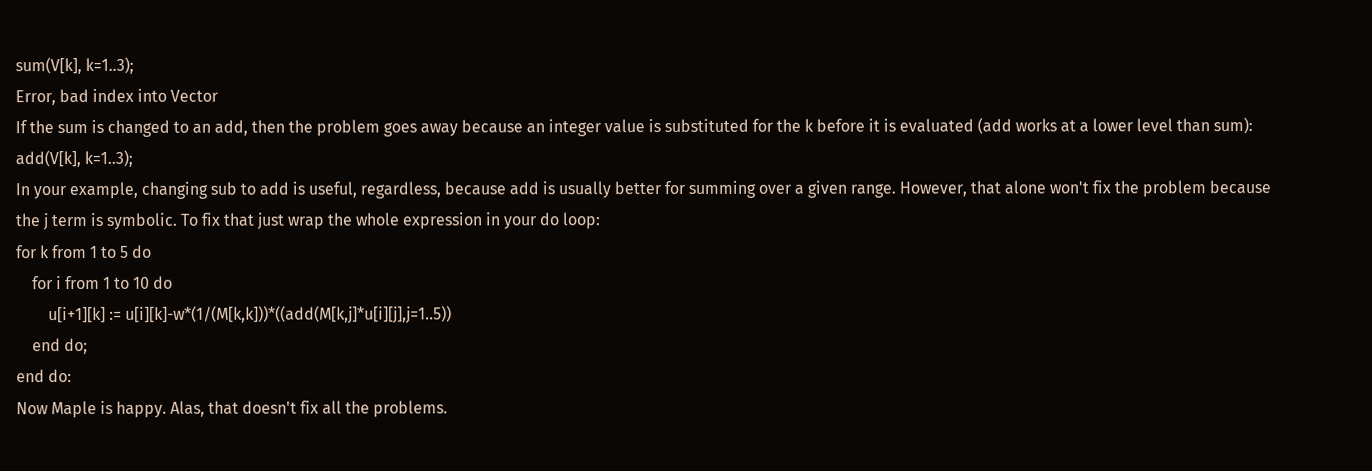sum(V[k], k=1..3);
Error, bad index into Vector
If the sum is changed to an add, then the problem goes away because an integer value is substituted for the k before it is evaluated (add works at a lower level than sum):
add(V[k], k=1..3);
In your example, changing sub to add is useful, regardless, because add is usually better for summing over a given range. However, that alone won't fix the problem because the j term is symbolic. To fix that just wrap the whole expression in your do loop:
for k from 1 to 5 do
    for i from 1 to 10 do
        u[i+1][k] := u[i][k]-w*(1/(M[k,k]))*((add(M[k,j]*u[i][j],j=1..5))
    end do;
end do:
Now Maple is happy. Alas, that doesn't fix all the problems.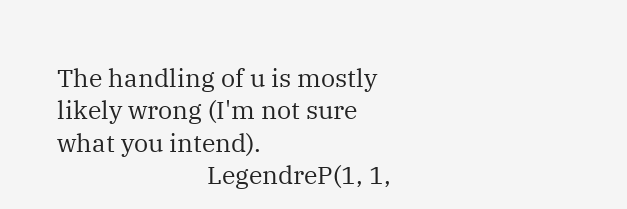The handling of u is mostly likely wrong (I'm not sure what you intend).
                         LegendreP(1, 1,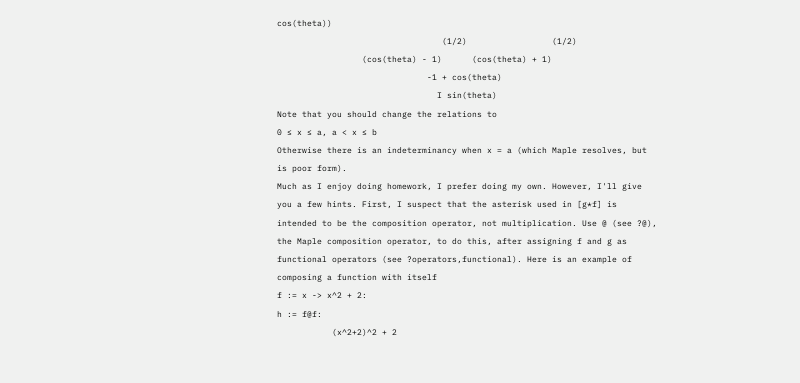cos(theta))
                                 (1/2)                 (1/2)
                 (cos(theta) - 1)      (cos(theta) + 1)
                              -1 + cos(theta)
                                I sin(theta)
Note that you should change the relations to
0 ≤ x ≤ a, a < x ≤ b
Otherwise there is an indeterminancy when x = a (which Maple resolves, but is poor form).
Much as I enjoy doing homework, I prefer doing my own. However, I'll give you a few hints. First, I suspect that the asterisk used in [g*f] is intended to be the composition operator, not multiplication. Use @ (see ?@), the Maple composition operator, to do this, after assigning f and g as functional operators (see ?operators,functional). Here is an example of composing a function with itself
f := x -> x^2 + 2:
h := f@f:
           (x^2+2)^2 + 2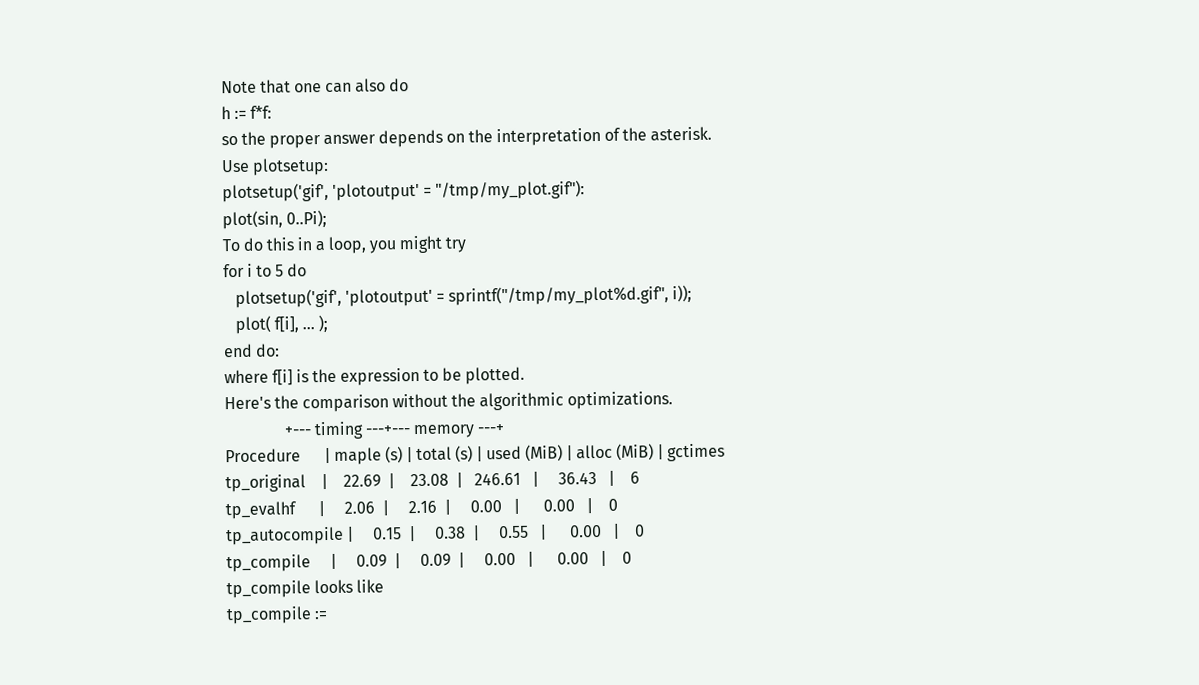Note that one can also do
h := f*f:
so the proper answer depends on the interpretation of the asterisk.
Use plotsetup:
plotsetup('gif', 'plotoutput' = "/tmp/my_plot.gif"):
plot(sin, 0..Pi);
To do this in a loop, you might try
for i to 5 do
   plotsetup('gif', 'plotoutput' = sprintf("/tmp/my_plot%d.gif", i));
   plot( f[i], ... );
end do:
where f[i] is the expression to be plotted.
Here's the comparison without the algorithmic optimizations.
               +--- timing ---+--- memory ---+
Procedure      | maple (s) | total (s) | used (MiB) | alloc (MiB) | gctimes
tp_original    |    22.69  |    23.08  |   246.61   |     36.43   |    6
tp_evalhf      |     2.06  |     2.16  |     0.00   |      0.00   |    0
tp_autocompile |     0.15  |     0.38  |     0.55   |      0.00   |    0
tp_compile     |     0.09  |     0.09  |     0.00   |      0.00   |    0
tp_compile looks like
tp_compile :=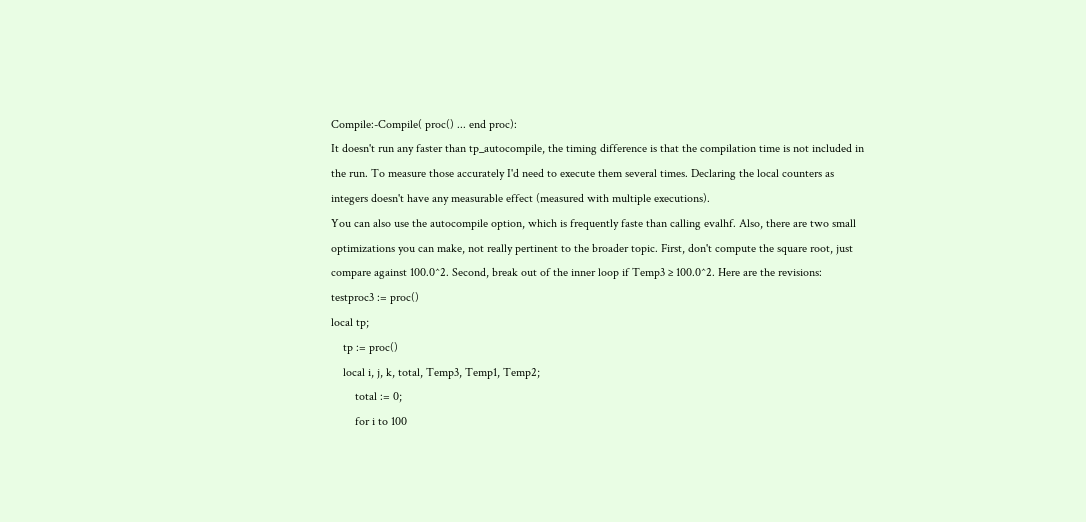Compile:-Compile( proc() ... end proc):
It doesn't run any faster than tp_autocompile, the timing difference is that the compilation time is not included in the run. To measure those accurately I'd need to execute them several times. Declaring the local counters as integers doesn't have any measurable effect (measured with multiple executions).
You can also use the autocompile option, which is frequently faste than calling evalhf. Also, there are two small optimizations you can make, not really pertinent to the broader topic. First, don't compute the square root, just compare against 100.0^2. Second, break out of the inner loop if Temp3 ≥ 100.0^2. Here are the revisions:
testproc3 := proc()
local tp;
    tp := proc()
    local i, j, k, total, Temp3, Temp1, Temp2;
        total := 0;
        for i to 100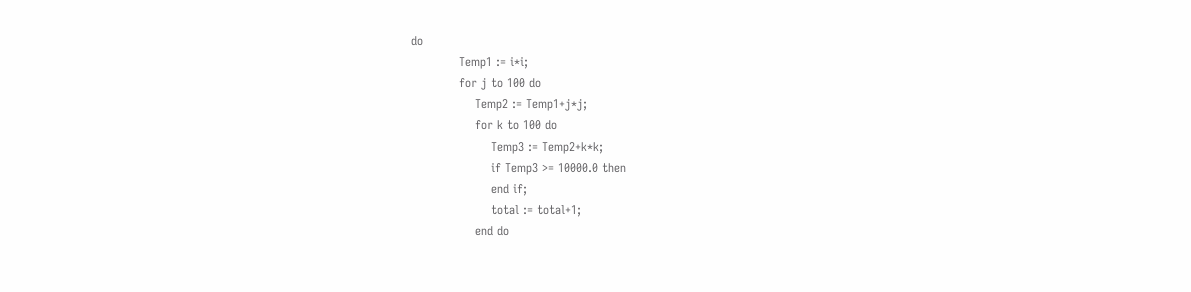do
            Temp1 := i*i;
            for j to 100 do
                Temp2 := Temp1+j*j;
                for k to 100 do
                    Temp3 := Temp2+k*k;
                    if Temp3 >= 10000.0 then
                    end if;
                    total := total+1;
                end do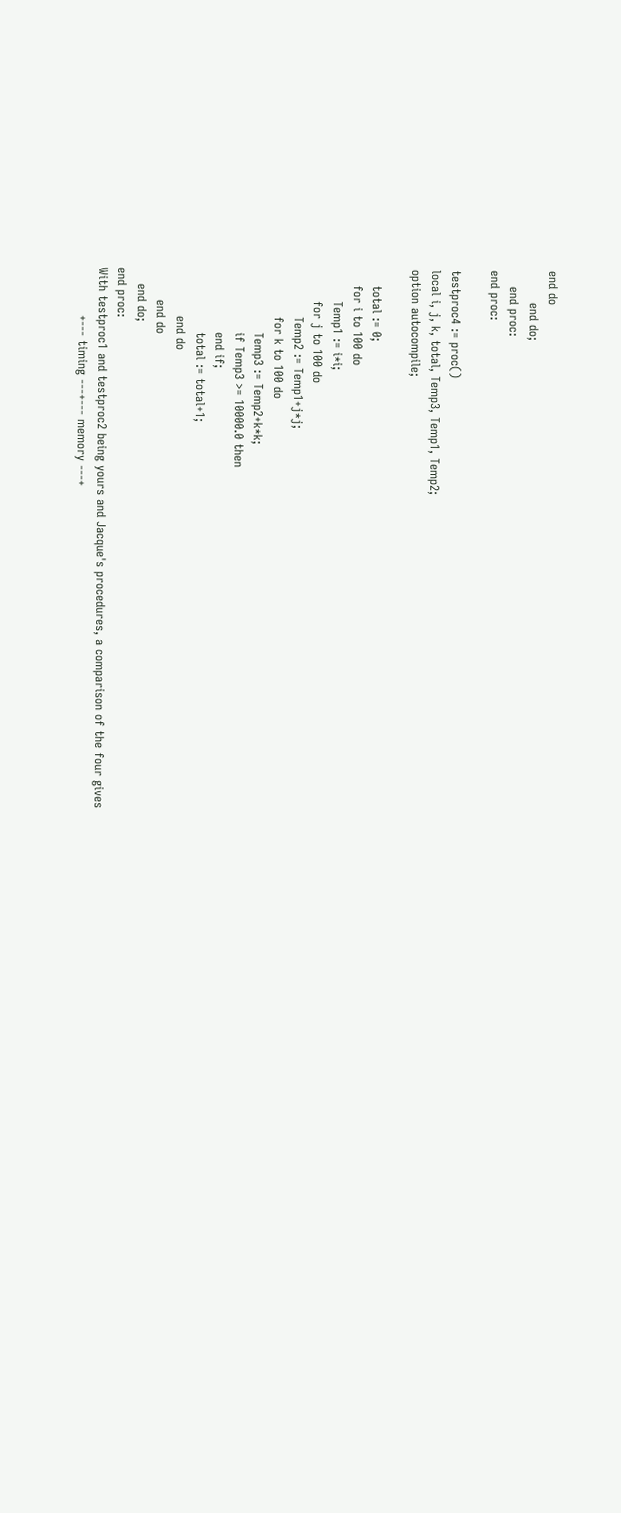end do
        end do;
    end proc:
end proc:

testproc4 := proc()
local i, j, k, total, Temp3, Temp1, Temp2;
option autocompile;

    total := 0;
    for i to 100 do
        Temp1 := i*i;
        for j to 100 do
            Temp2 := Temp1+j*j;
            for k to 100 do
                Temp3 := Temp2+k*k;
                if Temp3 >= 10000.0 then
                end if;
                total := total+1;
            end do
        end do
    end do;
end proc:
With testproc1 and testproc2 being yours and Jacque's procedures, a comparison of the four gives
            +--- timing ---+--- memory ---+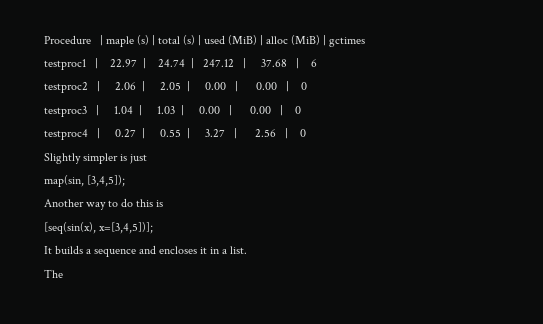Procedure   | maple (s) | total (s) | used (MiB) | alloc (MiB) | gctimes
testproc1   |    22.97  |    24.74  |   247.12   |     37.68   |    6
testproc2   |     2.06  |     2.05  |     0.00   |      0.00   |    0
testproc3   |     1.04  |     1.03  |     0.00   |      0.00   |    0
testproc4   |     0.27  |     0.55  |     3.27   |      2.56   |    0
Slightly simpler is just
map(sin, [3,4,5]);
Another way to do this is
[seq(sin(x), x=[3,4,5])];
It builds a sequence and encloses it in a list.
The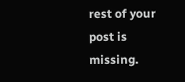rest of your post is missing.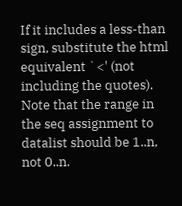If it includes a less-than sign, substitute the html equivalent `<' (not including the quotes). Note that the range in the seq assignment to datalist should be 1..n, not 0..n.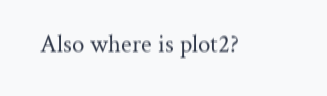Also where is plot2?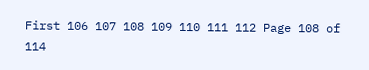First 106 107 108 109 110 111 112 Page 108 of 114